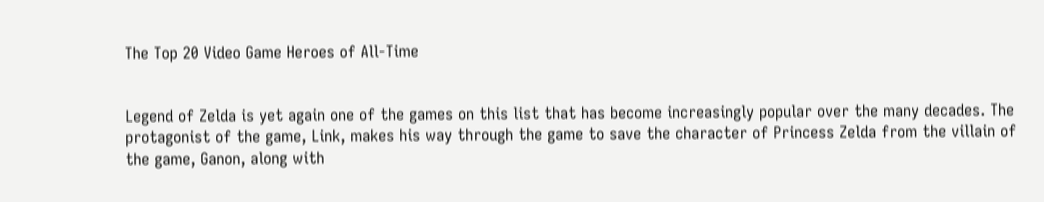The Top 20 Video Game Heroes of All-Time


Legend of Zelda is yet again one of the games on this list that has become increasingly popular over the many decades. The protagonist of the game, Link, makes his way through the game to save the character of Princess Zelda from the villain of the game, Ganon, along with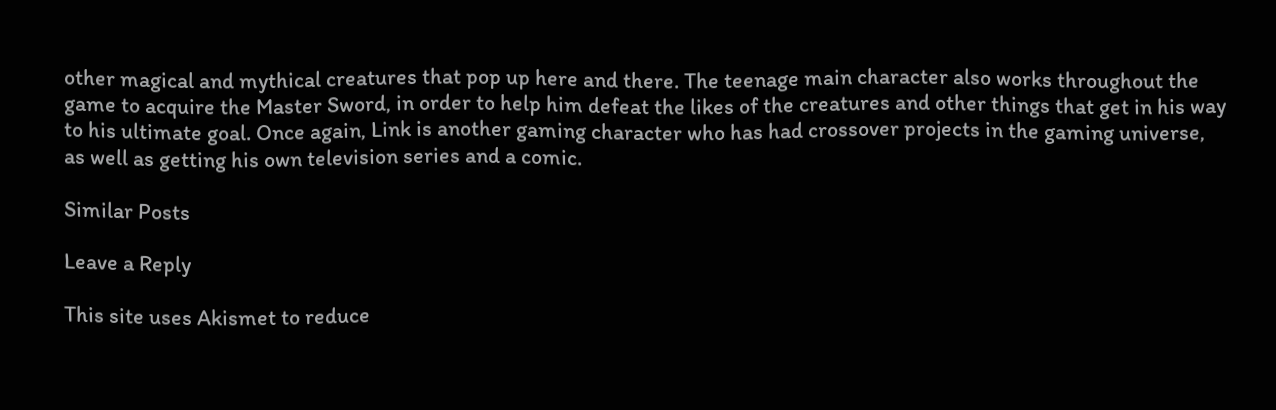other magical and mythical creatures that pop up here and there. The teenage main character also works throughout the game to acquire the Master Sword, in order to help him defeat the likes of the creatures and other things that get in his way to his ultimate goal. Once again, Link is another gaming character who has had crossover projects in the gaming universe, as well as getting his own television series and a comic.

Similar Posts

Leave a Reply

This site uses Akismet to reduce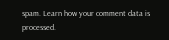spam. Learn how your comment data is processed.